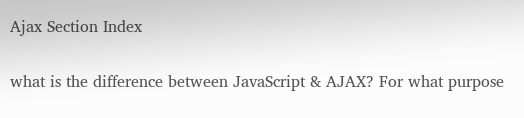Ajax Section Index

what is the difference between JavaScript & AJAX? For what purpose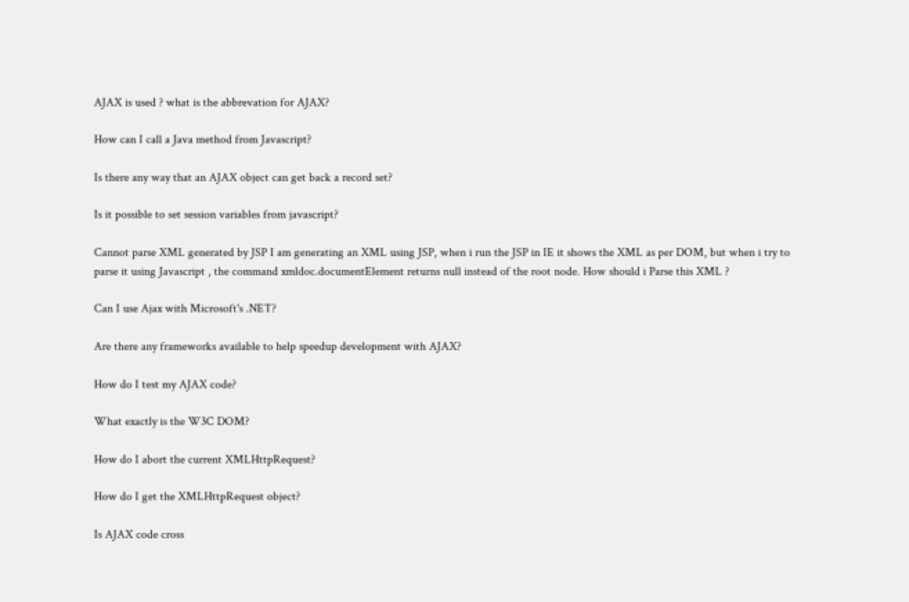AJAX is used ? what is the abbrevation for AJAX?

How can I call a Java method from Javascript?

Is there any way that an AJAX object can get back a record set?

Is it possible to set session variables from javascript?

Cannot parse XML generated by JSP I am generating an XML using JSP, when i run the JSP in IE it shows the XML as per DOM, but when i try to parse it using Javascript , the command xmldoc.documentElement returns null instead of the root node. How should i Parse this XML ?

Can I use Ajax with Microsoft's .NET?

Are there any frameworks available to help speedup development with AJAX?

How do I test my AJAX code?

What exactly is the W3C DOM?

How do I abort the current XMLHttpRequest?

How do I get the XMLHttpRequest object?

Is AJAX code cross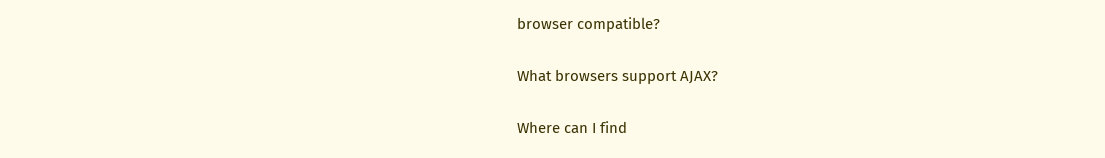browser compatible?

What browsers support AJAX?

Where can I find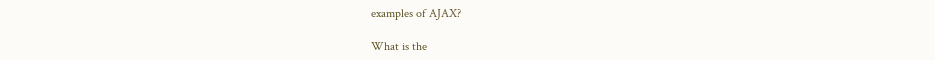examples of AJAX?

What is the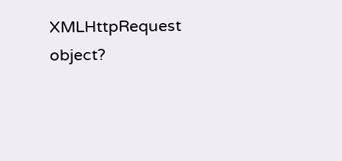XMLHttpRequest object?